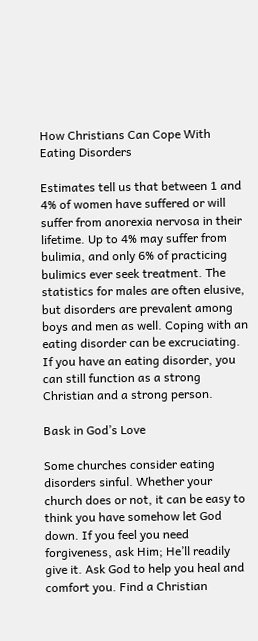How Christians Can Cope With Eating Disorders

Estimates tell us that between 1 and 4% of women have suffered or will suffer from anorexia nervosa in their lifetime. Up to 4% may suffer from bulimia, and only 6% of practicing bulimics ever seek treatment. The statistics for males are often elusive, but disorders are prevalent among boys and men as well. Coping with an eating disorder can be excruciating. If you have an eating disorder, you can still function as a strong Christian and a strong person.

Bask in God’s Love

Some churches consider eating disorders sinful. Whether your church does or not, it can be easy to think you have somehow let God down. If you feel you need forgiveness, ask Him; He’ll readily give it. Ask God to help you heal and comfort you. Find a Christian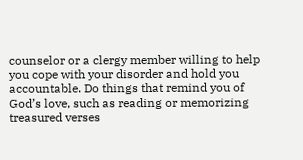counselor or a clergy member willing to help you cope with your disorder and hold you accountable. Do things that remind you of God’s love, such as reading or memorizing treasured verses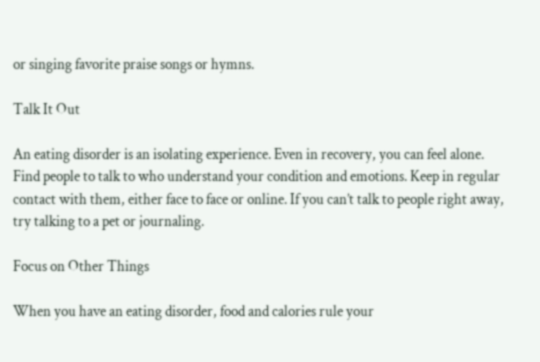or singing favorite praise songs or hymns.

Talk It Out

An eating disorder is an isolating experience. Even in recovery, you can feel alone. Find people to talk to who understand your condition and emotions. Keep in regular contact with them, either face to face or online. If you can’t talk to people right away, try talking to a pet or journaling.

Focus on Other Things

When you have an eating disorder, food and calories rule your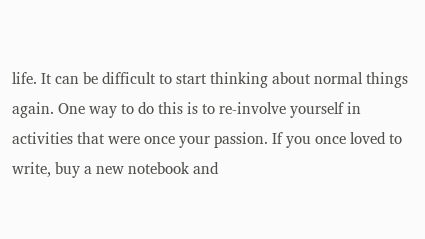life. It can be difficult to start thinking about normal things again. One way to do this is to re-involve yourself in activities that were once your passion. If you once loved to write, buy a new notebook and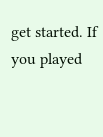get started. If you played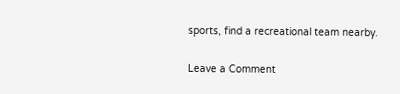sports, find a recreational team nearby.

Leave a Comment